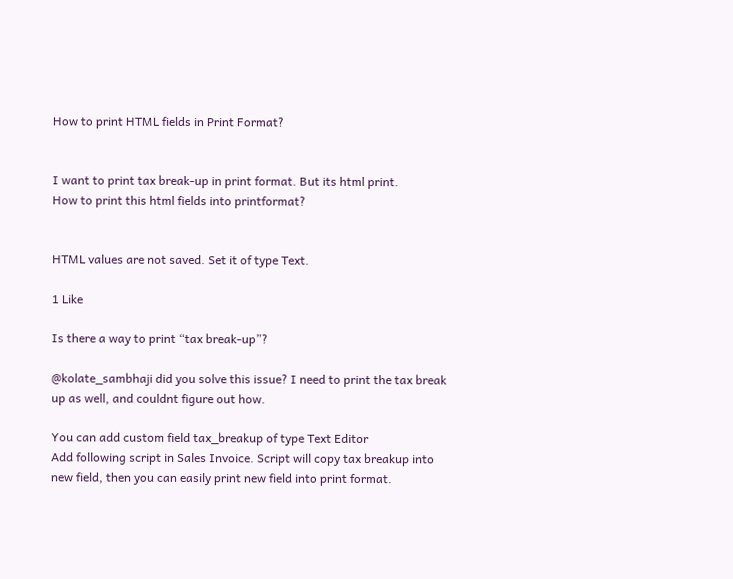How to print HTML fields in Print Format?


I want to print tax break-up in print format. But its html print.
How to print this html fields into printformat?


HTML values are not saved. Set it of type Text.

1 Like

Is there a way to print “tax break-up”?

@kolate_sambhaji did you solve this issue? I need to print the tax break up as well, and couldnt figure out how.

You can add custom field tax_breakup of type Text Editor
Add following script in Sales Invoice. Script will copy tax breakup into new field, then you can easily print new field into print format.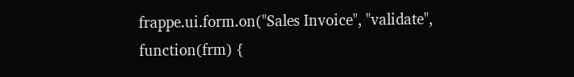frappe.ui.form.on("Sales Invoice", "validate", function(frm) {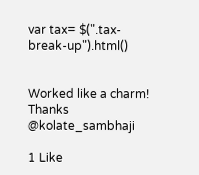var tax= $(".tax-break-up").html()


Worked like a charm! Thanks @kolate_sambhaji

1 Like